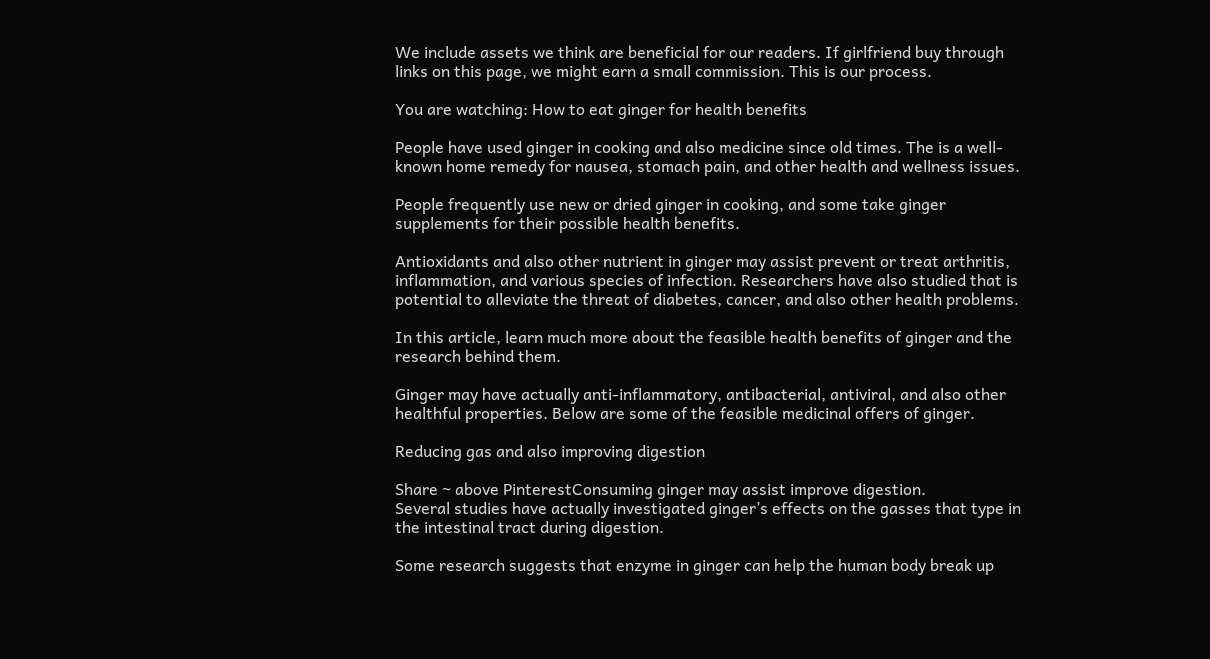We include assets we think are beneficial for our readers. If girlfriend buy through links on this page, we might earn a small commission. This is our process.

You are watching: How to eat ginger for health benefits

People have used ginger in cooking and also medicine since old times. The is a well-known home remedy for nausea, stomach pain, and other health and wellness issues.

People frequently use new or dried ginger in cooking, and some take ginger supplements for their possible health benefits.

Antioxidants and also other nutrient in ginger may assist prevent or treat arthritis, inflammation, and various species of infection. Researchers have also studied that is potential to alleviate the threat of diabetes, cancer, and also other health problems.

In this article, learn much more about the feasible health benefits of ginger and the research behind them.

Ginger may have actually anti-inflammatory, antibacterial, antiviral, and also other healthful properties. Below are some of the feasible medicinal offers of ginger.

Reducing gas and also improving digestion

Share ~ above PinterestConsuming ginger may assist improve digestion.
Several studies have actually investigated ginger’s effects on the gasses that type in the intestinal tract during digestion.

Some research suggests that enzyme in ginger can help the human body break up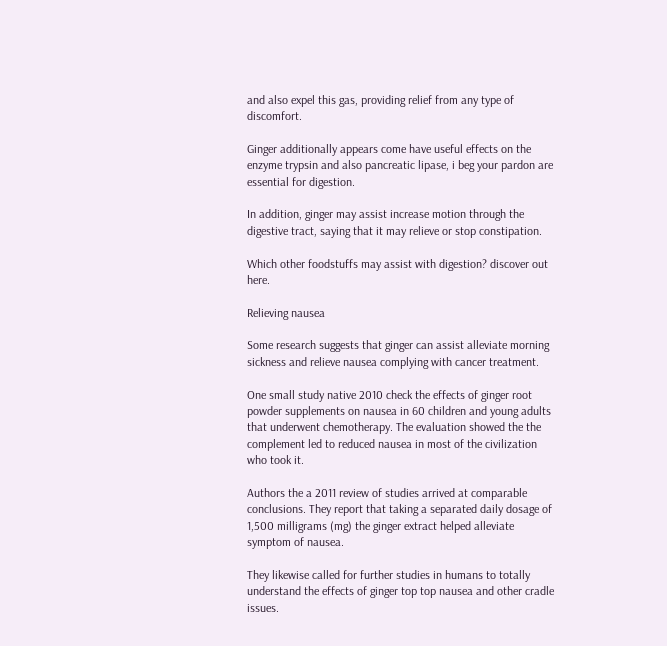and also expel this gas, providing relief from any type of discomfort.

Ginger additionally appears come have useful effects on the enzyme trypsin and also pancreatic lipase, i beg your pardon are essential for digestion.

In addition, ginger may assist increase motion through the digestive tract, saying that it may relieve or stop constipation.

Which other foodstuffs may assist with digestion? discover out here.

Relieving nausea

Some research suggests that ginger can assist alleviate morning sickness and relieve nausea complying with cancer treatment.

One small study native 2010 check the effects of ginger root powder supplements on nausea in 60 children and young adults that underwent chemotherapy. The evaluation showed the the complement led to reduced nausea in most of the civilization who took it.

Authors the a 2011 review of studies arrived at comparable conclusions. They report that taking a separated daily dosage of 1,500 milligrams (mg) the ginger extract helped alleviate symptom of nausea.

They likewise called for further studies in humans to totally understand the effects of ginger top top nausea and other cradle issues.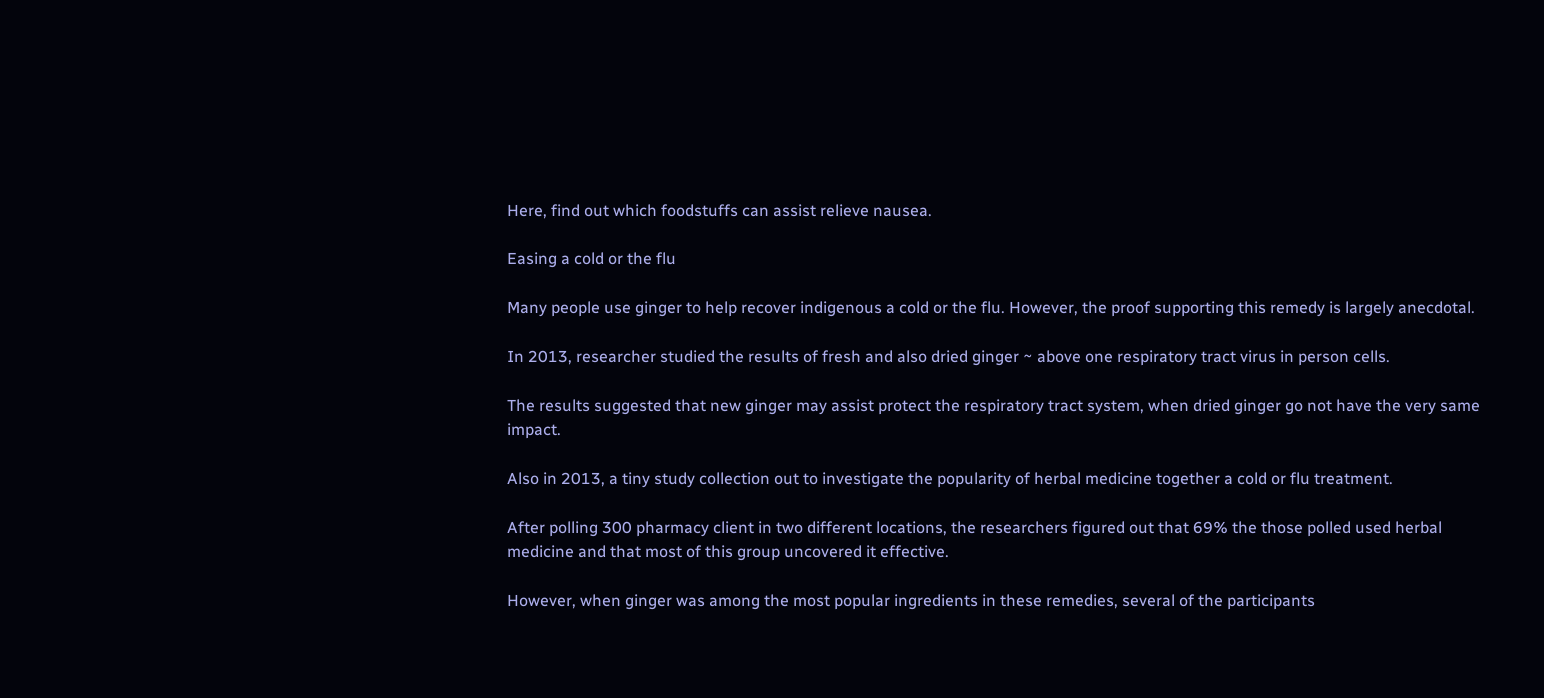Here, find out which foodstuffs can assist relieve nausea.

Easing a cold or the flu

Many people use ginger to help recover indigenous a cold or the flu. However, the proof supporting this remedy is largely anecdotal.

In 2013, researcher studied the results of fresh and also dried ginger ~ above one respiratory tract virus in person cells.

The results suggested that new ginger may assist protect the respiratory tract system, when dried ginger go not have the very same impact.

Also in 2013, a tiny study collection out to investigate the popularity of herbal medicine together a cold or flu treatment.

After polling 300 pharmacy client in two different locations, the researchers figured out that 69% the those polled used herbal medicine and that most of this group uncovered it effective.

However, when ginger was among the most popular ingredients in these remedies, several of the participants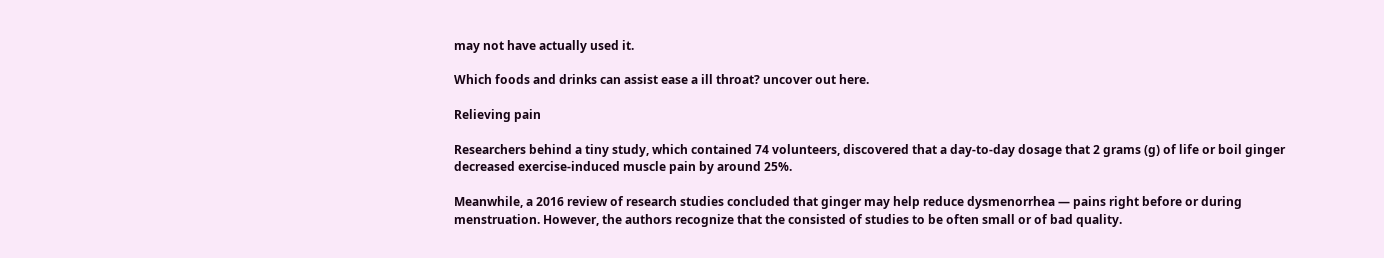may not have actually used it.

Which foods and drinks can assist ease a ill throat? uncover out here.

Relieving pain

Researchers behind a tiny study, which contained 74 volunteers, discovered that a day-to-day dosage that 2 grams (g) of life or boil ginger decreased exercise-induced muscle pain by around 25%.

Meanwhile, a 2016 review of research studies concluded that ginger may help reduce dysmenorrhea — pains right before or during menstruation. However, the authors recognize that the consisted of studies to be often small or of bad quality.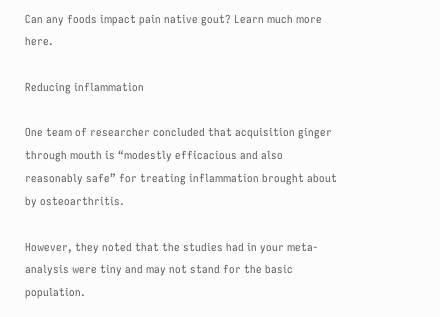Can any foods impact pain native gout? Learn much more here.

Reducing inflammation

One team of researcher concluded that acquisition ginger through mouth is “modestly efficacious and also reasonably safe” for treating inflammation brought about by osteoarthritis.

However, they noted that the studies had in your meta-analysis were tiny and may not stand for the basic population.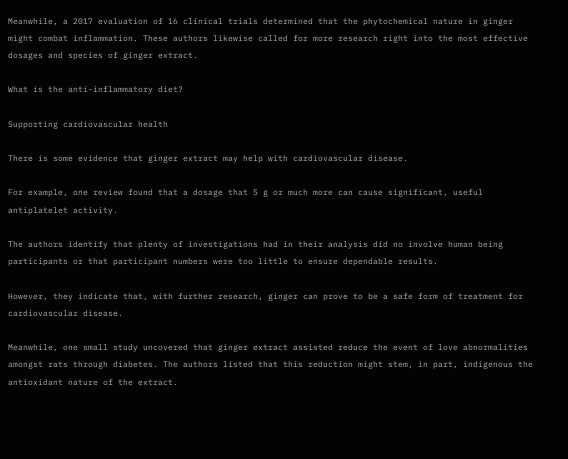Meanwhile, a 2017 evaluation of 16 clinical trials determined that the phytochemical nature in ginger might combat inflammation. These authors likewise called for more research right into the most effective dosages and species of ginger extract.

What is the anti-inflammatory diet?

Supporting cardiovascular health

There is some evidence that ginger extract may help with cardiovascular disease.

For example, one review found that a dosage that 5 g or much more can cause significant, useful antiplatelet activity.

The authors identify that plenty of investigations had in their analysis did no involve human being participants or that participant numbers were too little to ensure dependable results.

However, they indicate that, with further research, ginger can prove to be a safe form of treatment for cardiovascular disease.

Meanwhile, one small study uncovered that ginger extract assisted reduce the event of love abnormalities amongst rats through diabetes. The authors listed that this reduction might stem, in part, indigenous the antioxidant nature of the extract.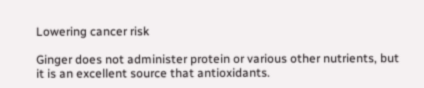Lowering cancer risk

Ginger does not administer protein or various other nutrients, but it is an excellent source that antioxidants.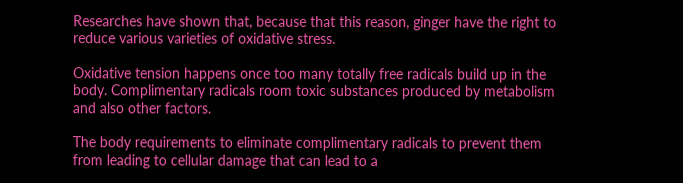Researches have shown that, because that this reason, ginger have the right to reduce various varieties of oxidative stress.

Oxidative tension happens once too many totally free radicals build up in the body. Complimentary radicals room toxic substances produced by metabolism and also other factors.

The body requirements to eliminate complimentary radicals to prevent them from leading to cellular damage that can lead to a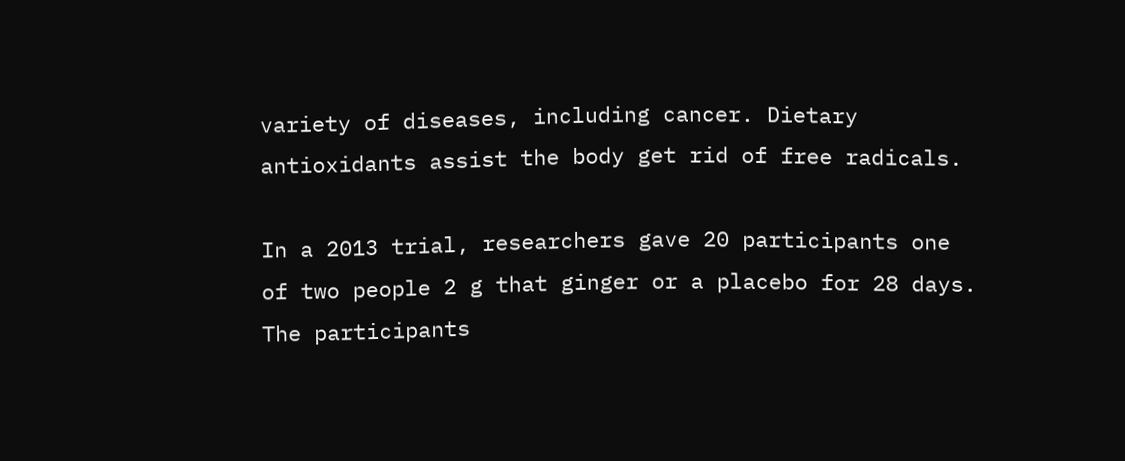variety of diseases, including cancer. Dietary antioxidants assist the body get rid of free radicals.

In a 2013 trial, researchers gave 20 participants one of two people 2 g that ginger or a placebo for 28 days. The participants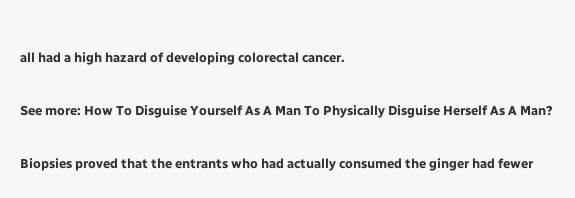all had a high hazard of developing colorectal cancer.

See more: How To Disguise Yourself As A Man To Physically Disguise Herself As A Man?

Biopsies proved that the entrants who had actually consumed the ginger had fewer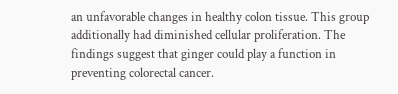an unfavorable changes in healthy colon tissue. This group additionally had diminished cellular proliferation. The findings suggest that ginger could play a function in preventing colorectal cancer.